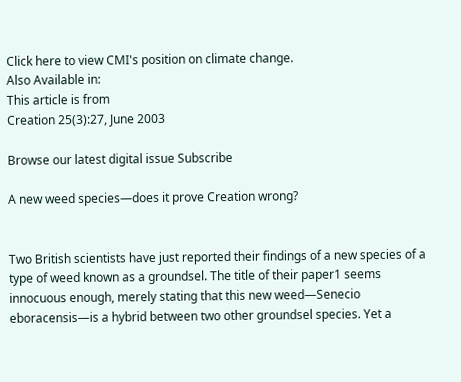Click here to view CMI's position on climate change.
Also Available in:
This article is from
Creation 25(3):27, June 2003

Browse our latest digital issue Subscribe

A new weed species—does it prove Creation wrong?


Two British scientists have just reported their findings of a new species of a type of weed known as a groundsel. The title of their paper1 seems innocuous enough, merely stating that this new weed—Senecio eboracensis—is a hybrid between two other groundsel species. Yet a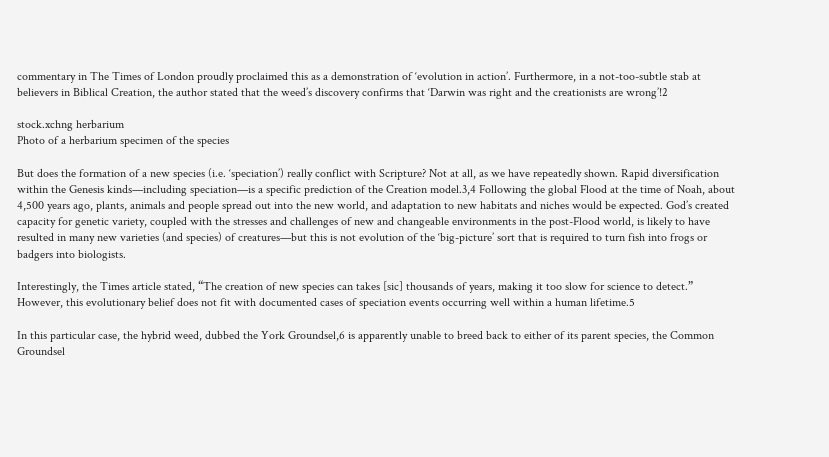commentary in The Times of London proudly proclaimed this as a demonstration of ‘evolution in action’. Furthermore, in a not-too-subtle stab at believers in Biblical Creation, the author stated that the weed’s discovery confirms that ‘Darwin was right and the creationists are wrong’!2

stock.xchng herbarium
Photo of a herbarium specimen of the species

But does the formation of a new species (i.e. ‘speciation’) really conflict with Scripture? Not at all, as we have repeatedly shown. Rapid diversification within the Genesis kinds—including speciation—is a specific prediction of the Creation model.3,4 Following the global Flood at the time of Noah, about 4,500 years ago, plants, animals and people spread out into the new world, and adaptation to new habitats and niches would be expected. God’s created capacity for genetic variety, coupled with the stresses and challenges of new and changeable environments in the post-Flood world, is likely to have resulted in many new varieties (and species) of creatures—but this is not evolution of the ‘big-picture’ sort that is required to turn fish into frogs or badgers into biologists.

Interestingly, the Times article stated, “The creation of new species can takes [sic] thousands of years, making it too slow for science to detect.” However, this evolutionary belief does not fit with documented cases of speciation events occurring well within a human lifetime.5

In this particular case, the hybrid weed, dubbed the York Groundsel,6 is apparently unable to breed back to either of its parent species, the Common Groundsel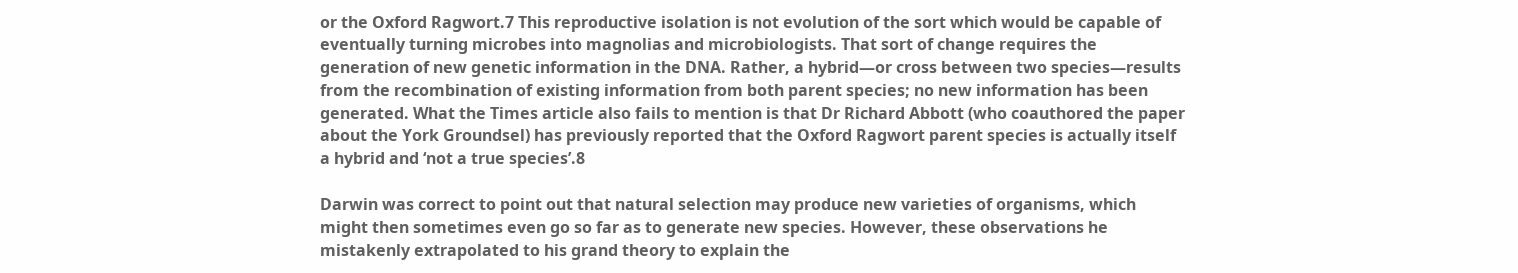or the Oxford Ragwort.7 This reproductive isolation is not evolution of the sort which would be capable of eventually turning microbes into magnolias and microbiologists. That sort of change requires the generation of new genetic information in the DNA. Rather, a hybrid—or cross between two species—results from the recombination of existing information from both parent species; no new information has been generated. What the Times article also fails to mention is that Dr Richard Abbott (who coauthored the paper about the York Groundsel) has previously reported that the Oxford Ragwort parent species is actually itself a hybrid and ‘not a true species’.8

Darwin was correct to point out that natural selection may produce new varieties of organisms, which might then sometimes even go so far as to generate new species. However, these observations he mistakenly extrapolated to his grand theory to explain the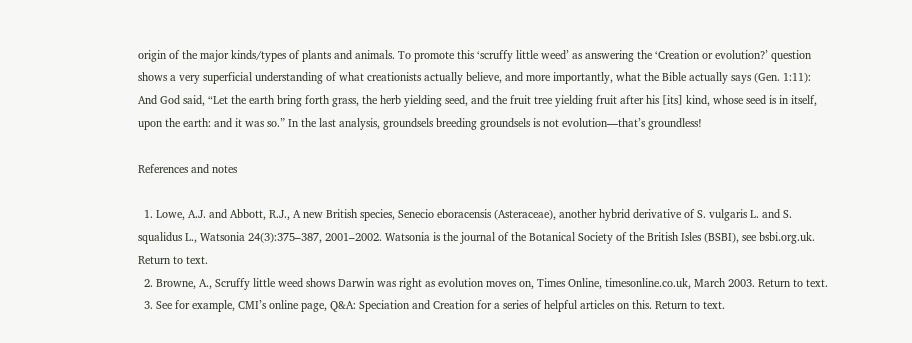origin of the major kinds/types of plants and animals. To promote this ‘scruffy little weed’ as answering the ‘Creation or evolution?’ question shows a very superficial understanding of what creationists actually believe, and more importantly, what the Bible actually says (Gen. 1:11): And God said, “Let the earth bring forth grass, the herb yielding seed, and the fruit tree yielding fruit after his [its] kind, whose seed is in itself, upon the earth: and it was so.” In the last analysis, groundsels breeding groundsels is not evolution—that’s groundless!

References and notes

  1. Lowe, A.J. and Abbott, R.J., A new British species, Senecio eboracensis (Asteraceae), another hybrid derivative of S. vulgaris L. and S. squalidus L., Watsonia 24(3):375–387, 2001–2002. Watsonia is the journal of the Botanical Society of the British Isles (BSBI), see bsbi.org.uk. Return to text.
  2. Browne, A., Scruffy little weed shows Darwin was right as evolution moves on, Times Online, timesonline.co.uk, March 2003. Return to text.
  3. See for example, CMI’s online page, Q&A: Speciation and Creation for a series of helpful articles on this. Return to text.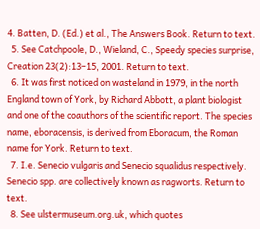4. Batten, D. (Ed.) et al., The Answers Book. Return to text.
  5. See Catchpoole, D., Wieland, C., Speedy species surprise, Creation 23(2):13–15, 2001. Return to text.
  6. It was first noticed on wasteland in 1979, in the north England town of York, by Richard Abbott, a plant biologist and one of the coauthors of the scientific report. The species name, eboracensis, is derived from Eboracum, the Roman name for York. Return to text.
  7. I.e. Senecio vulgaris and Senecio squalidus respectively. Senecio spp. are collectively known as ragworts. Return to text.
  8. See ulstermuseum.org.uk, which quotes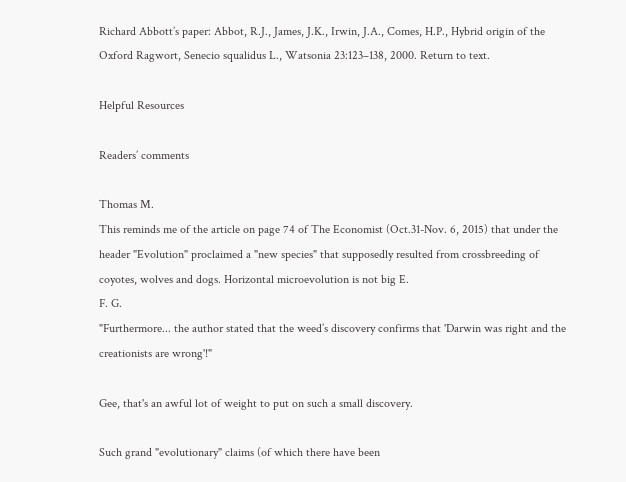Richard Abbott’s paper: Abbot, R.J., James, J.K., Irwin, J.A., Comes, H.P., Hybrid origin of the Oxford Ragwort, Senecio squalidus L., Watsonia 23:123–138, 2000. Return to text.

Helpful Resources

Readers’ comments

Thomas M.
This reminds me of the article on page 74 of The Economist (Oct.31-Nov. 6, 2015) that under the header "Evolution" proclaimed a "new species" that supposedly resulted from crossbreeding of coyotes, wolves and dogs. Horizontal microevolution is not big E.
F. G.
"Furthermore... the author stated that the weed’s discovery confirms that 'Darwin was right and the creationists are wrong'!"

Gee, that's an awful lot of weight to put on such a small discovery.

Such grand "evolutionary" claims (of which there have been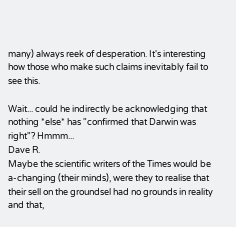many) always reek of desperation. It's interesting how those who make such claims inevitably fail to see this.

Wait... could he indirectly be acknowledging that nothing *else* has "confirmed that Darwin was right"? Hmmm...
Dave R.
Maybe the scientific writers of the Times would be a-changing (their minds), were they to realise that their sell on the groundsel had no grounds in reality and that,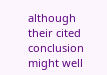although their cited conclusion might well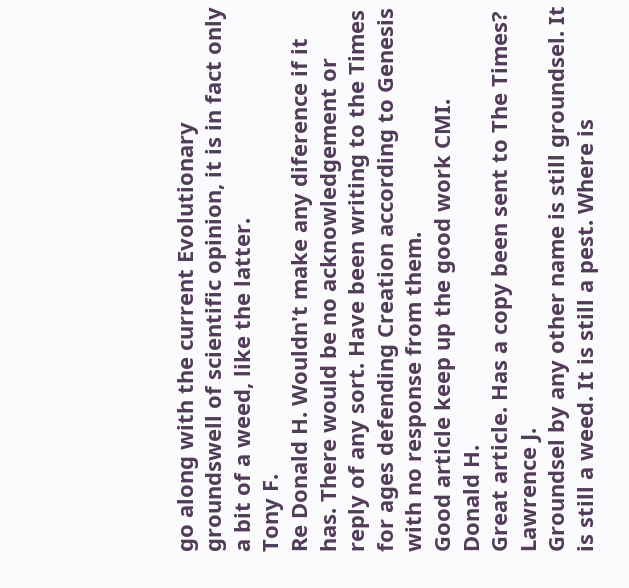go along with the current Evolutionary groundswell of scientific opinion, it is in fact only a bit of a weed, like the latter.
Tony F.
Re Donald H. Wouldn't make any diference if it has. There would be no acknowledgement or reply of any sort. Have been writing to the Times for ages defending Creation according to Genesis with no response from them.
Good article keep up the good work CMI.
Donald H.
Great article. Has a copy been sent to The Times?
Lawrence J.
Groundsel by any other name is still groundsel. It is still a weed. It is still a pest. Where is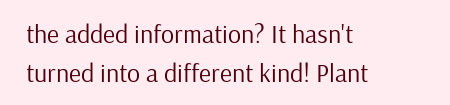the added information? It hasn't turned into a different kind! Plant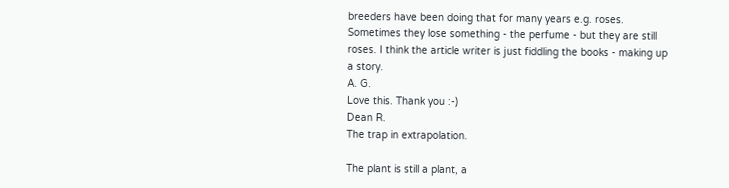breeders have been doing that for many years e.g. roses. Sometimes they lose something - the perfume - but they are still roses. I think the article writer is just fiddling the books - making up a story.
A. G.
Love this. Thank you :-)
Dean R.
The trap in extrapolation.

The plant is still a plant, a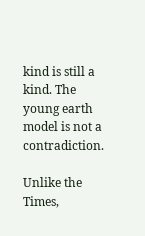kind is still a kind. The young earth model is not a contradiction.

Unlike the Times,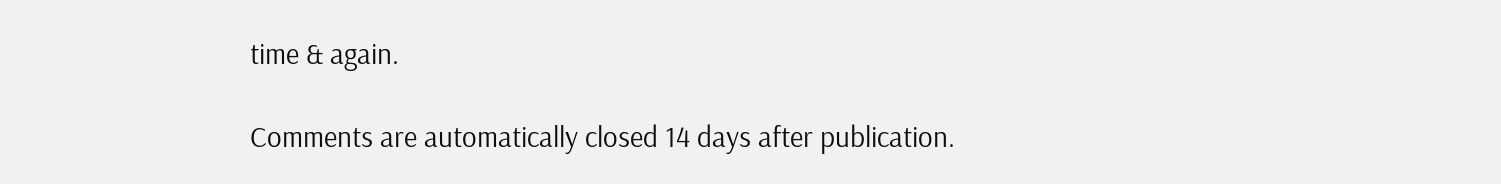time & again.

Comments are automatically closed 14 days after publication.